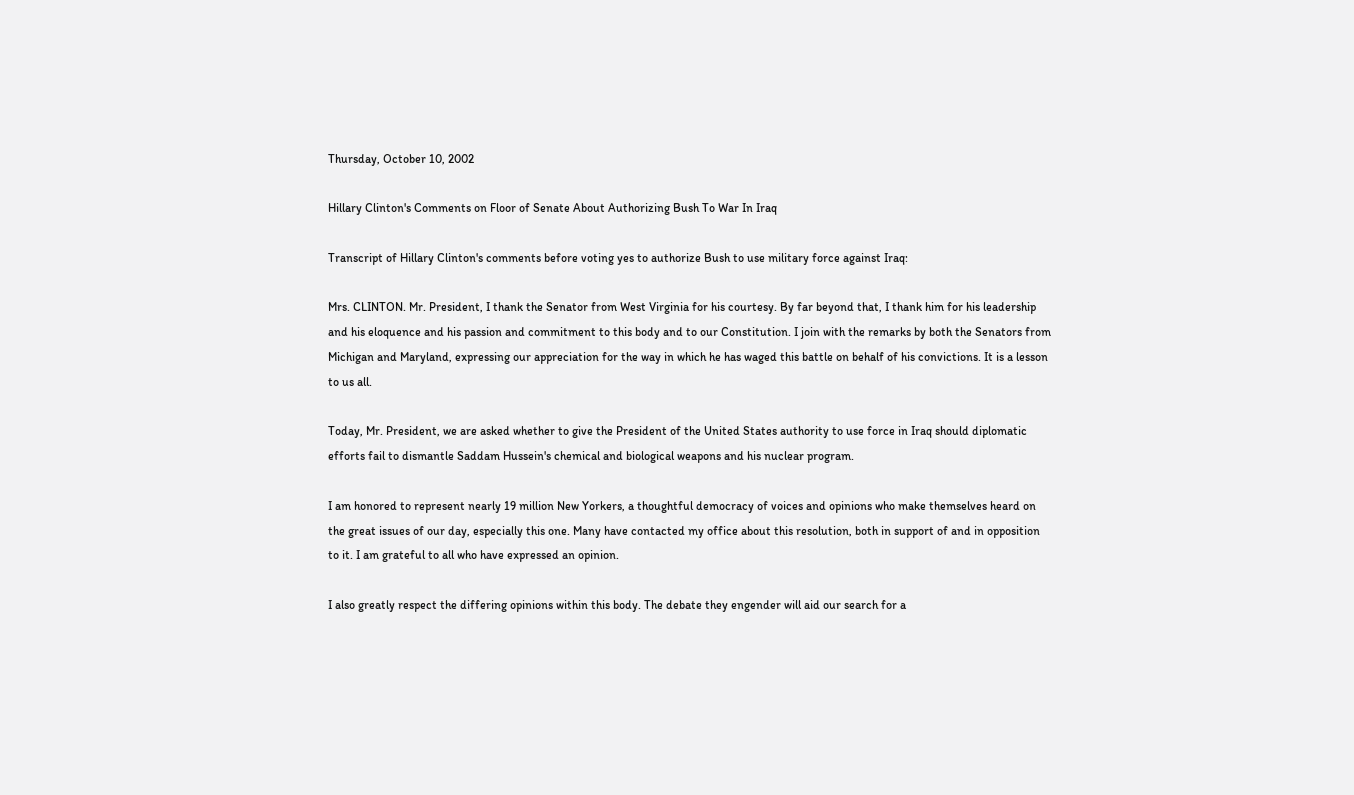Thursday, October 10, 2002

Hillary Clinton's Comments on Floor of Senate About Authorizing Bush To War In Iraq

Transcript of Hillary Clinton's comments before voting yes to authorize Bush to use military force against Iraq:

Mrs. CLINTON. Mr. President, I thank the Senator from West Virginia for his courtesy. By far beyond that, I thank him for his leadership and his eloquence and his passion and commitment to this body and to our Constitution. I join with the remarks by both the Senators from Michigan and Maryland, expressing our appreciation for the way in which he has waged this battle on behalf of his convictions. It is a lesson to us all.

Today, Mr. President, we are asked whether to give the President of the United States authority to use force in Iraq should diplomatic efforts fail to dismantle Saddam Hussein's chemical and biological weapons and his nuclear program.

I am honored to represent nearly 19 million New Yorkers, a thoughtful democracy of voices and opinions who make themselves heard on the great issues of our day, especially this one. Many have contacted my office about this resolution, both in support of and in opposition to it. I am grateful to all who have expressed an opinion.

I also greatly respect the differing opinions within this body. The debate they engender will aid our search for a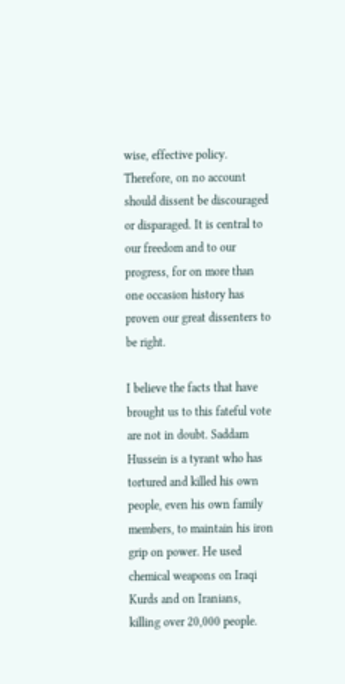wise, effective policy. Therefore, on no account should dissent be discouraged or disparaged. It is central to our freedom and to our progress, for on more than one occasion history has proven our great dissenters to be right.

I believe the facts that have brought us to this fateful vote are not in doubt. Saddam Hussein is a tyrant who has tortured and killed his own people, even his own family members, to maintain his iron grip on power. He used chemical weapons on Iraqi Kurds and on Iranians, killing over 20,000 people.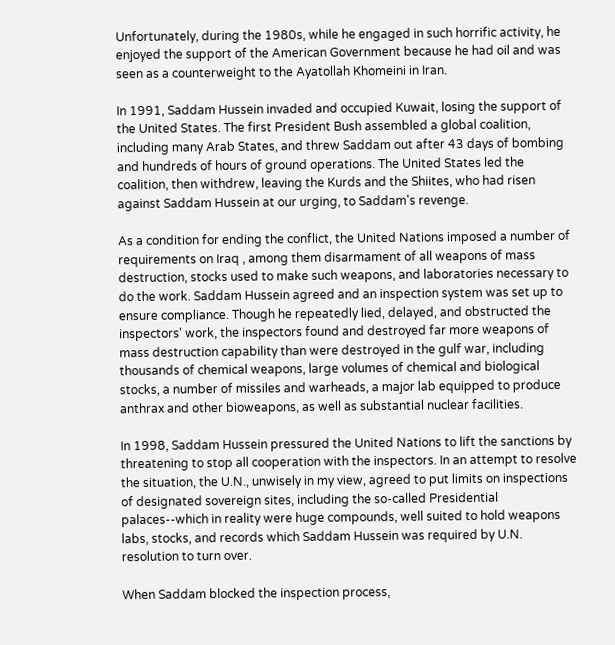Unfortunately, during the 1980s, while he engaged in such horrific activity, he enjoyed the support of the American Government because he had oil and was seen as a counterweight to the Ayatollah Khomeini in Iran.

In 1991, Saddam Hussein invaded and occupied Kuwait, losing the support of the United States. The first President Bush assembled a global coalition, including many Arab States, and threw Saddam out after 43 days of bombing and hundreds of hours of ground operations. The United States led the coalition, then withdrew, leaving the Kurds and the Shiites, who had risen against Saddam Hussein at our urging, to Saddam's revenge.

As a condition for ending the conflict, the United Nations imposed a number of requirements on Iraq , among them disarmament of all weapons of mass destruction, stocks used to make such weapons, and laboratories necessary to do the work. Saddam Hussein agreed and an inspection system was set up to ensure compliance. Though he repeatedly lied, delayed, and obstructed the inspectors' work, the inspectors found and destroyed far more weapons of mass destruction capability than were destroyed in the gulf war, including thousands of chemical weapons, large volumes of chemical and biological stocks, a number of missiles and warheads, a major lab equipped to produce anthrax and other bioweapons, as well as substantial nuclear facilities.

In 1998, Saddam Hussein pressured the United Nations to lift the sanctions by threatening to stop all cooperation with the inspectors. In an attempt to resolve the situation, the U.N., unwisely in my view, agreed to put limits on inspections of designated sovereign sites, including the so-called Presidential palaces--which in reality were huge compounds, well suited to hold weapons labs, stocks, and records which Saddam Hussein was required by U.N. resolution to turn over.

When Saddam blocked the inspection process,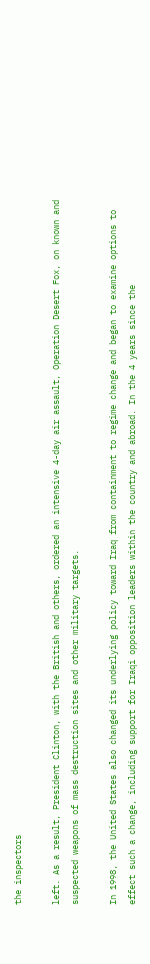the inspectors

left. As a result, President Clinton, with the British and others, ordered an intensive 4-day air assault, Operation Desert Fox, on known and suspected weapons of mass destruction sites and other military targets.

In 1998, the United States also changed its underlying policy toward Iraq from containment to regime change and began to examine options to effect such a change, including support for Iraqi opposition leaders within the country and abroad. In the 4 years since the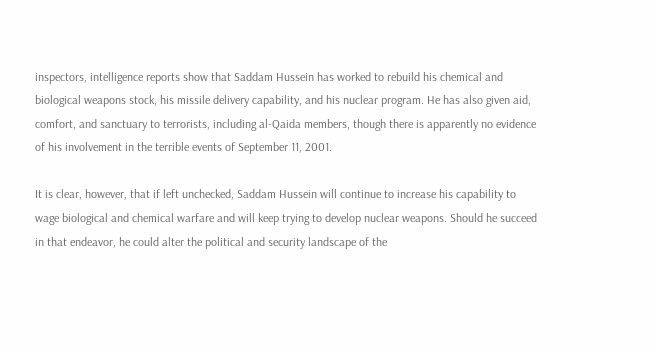inspectors, intelligence reports show that Saddam Hussein has worked to rebuild his chemical and biological weapons stock, his missile delivery capability, and his nuclear program. He has also given aid, comfort, and sanctuary to terrorists, including al-Qaida members, though there is apparently no evidence of his involvement in the terrible events of September 11, 2001.

It is clear, however, that if left unchecked, Saddam Hussein will continue to increase his capability to wage biological and chemical warfare and will keep trying to develop nuclear weapons. Should he succeed in that endeavor, he could alter the political and security landscape of the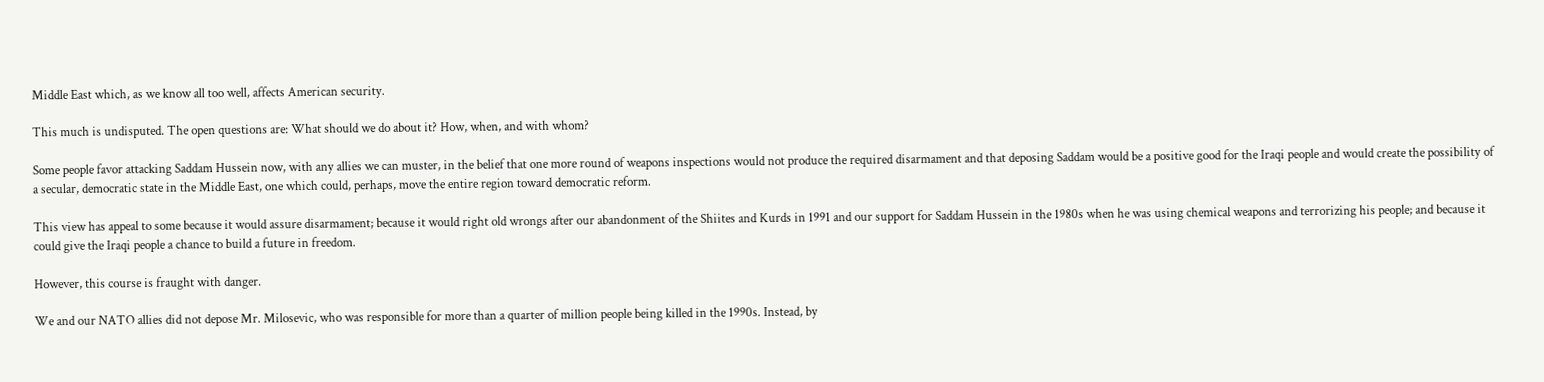Middle East which, as we know all too well, affects American security.

This much is undisputed. The open questions are: What should we do about it? How, when, and with whom?

Some people favor attacking Saddam Hussein now, with any allies we can muster, in the belief that one more round of weapons inspections would not produce the required disarmament and that deposing Saddam would be a positive good for the Iraqi people and would create the possibility of a secular, democratic state in the Middle East, one which could, perhaps, move the entire region toward democratic reform.

This view has appeal to some because it would assure disarmament; because it would right old wrongs after our abandonment of the Shiites and Kurds in 1991 and our support for Saddam Hussein in the 1980s when he was using chemical weapons and terrorizing his people; and because it could give the Iraqi people a chance to build a future in freedom.

However, this course is fraught with danger.

We and our NATO allies did not depose Mr. Milosevic, who was responsible for more than a quarter of million people being killed in the 1990s. Instead, by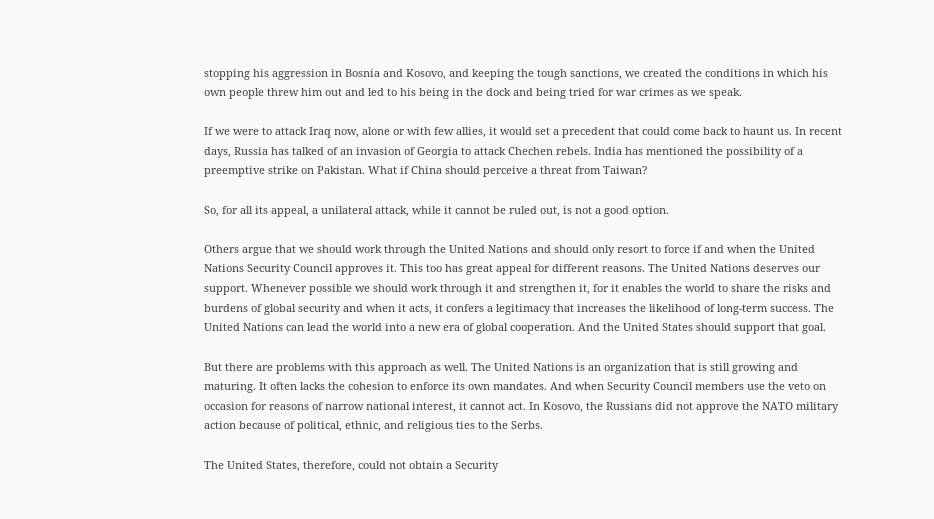stopping his aggression in Bosnia and Kosovo, and keeping the tough sanctions, we created the conditions in which his own people threw him out and led to his being in the dock and being tried for war crimes as we speak.

If we were to attack Iraq now, alone or with few allies, it would set a precedent that could come back to haunt us. In recent days, Russia has talked of an invasion of Georgia to attack Chechen rebels. India has mentioned the possibility of a preemptive strike on Pakistan. What if China should perceive a threat from Taiwan?

So, for all its appeal, a unilateral attack, while it cannot be ruled out, is not a good option.

Others argue that we should work through the United Nations and should only resort to force if and when the United Nations Security Council approves it. This too has great appeal for different reasons. The United Nations deserves our support. Whenever possible we should work through it and strengthen it, for it enables the world to share the risks and burdens of global security and when it acts, it confers a legitimacy that increases the likelihood of long-term success. The United Nations can lead the world into a new era of global cooperation. And the United States should support that goal.

But there are problems with this approach as well. The United Nations is an organization that is still growing and maturing. It often lacks the cohesion to enforce its own mandates. And when Security Council members use the veto on occasion for reasons of narrow national interest, it cannot act. In Kosovo, the Russians did not approve the NATO military action because of political, ethnic, and religious ties to the Serbs.

The United States, therefore, could not obtain a Security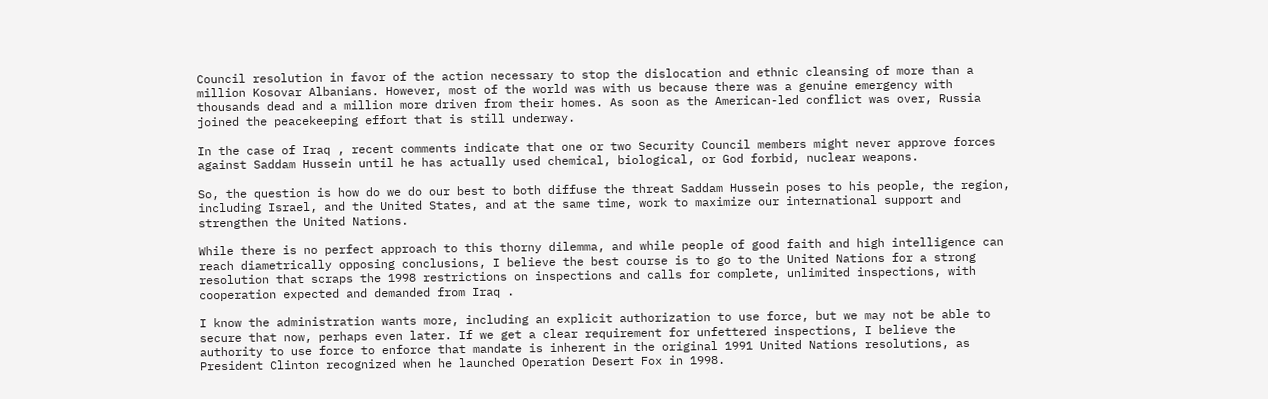Council resolution in favor of the action necessary to stop the dislocation and ethnic cleansing of more than a million Kosovar Albanians. However, most of the world was with us because there was a genuine emergency with thousands dead and a million more driven from their homes. As soon as the American-led conflict was over, Russia joined the peacekeeping effort that is still underway.

In the case of Iraq , recent comments indicate that one or two Security Council members might never approve forces against Saddam Hussein until he has actually used chemical, biological, or God forbid, nuclear weapons.

So, the question is how do we do our best to both diffuse the threat Saddam Hussein poses to his people, the region, including Israel, and the United States, and at the same time, work to maximize our international support and strengthen the United Nations.

While there is no perfect approach to this thorny dilemma, and while people of good faith and high intelligence can reach diametrically opposing conclusions, I believe the best course is to go to the United Nations for a strong resolution that scraps the 1998 restrictions on inspections and calls for complete, unlimited inspections, with cooperation expected and demanded from Iraq .

I know the administration wants more, including an explicit authorization to use force, but we may not be able to secure that now, perhaps even later. If we get a clear requirement for unfettered inspections, I believe the authority to use force to enforce that mandate is inherent in the original 1991 United Nations resolutions, as President Clinton recognized when he launched Operation Desert Fox in 1998.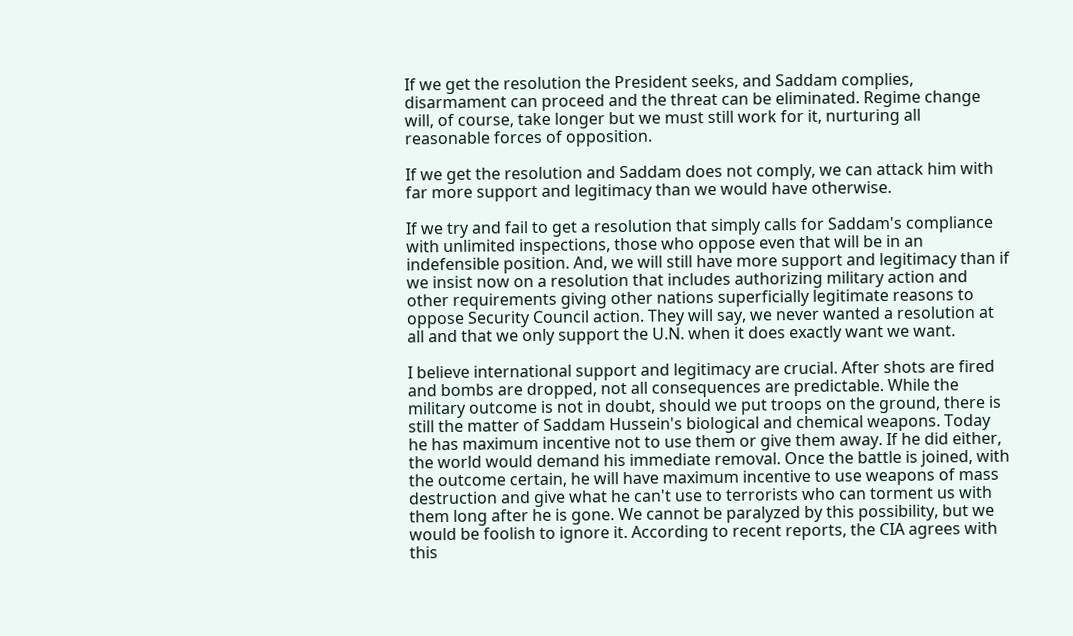If we get the resolution the President seeks, and Saddam complies, disarmament can proceed and the threat can be eliminated. Regime change will, of course, take longer but we must still work for it, nurturing all reasonable forces of opposition.

If we get the resolution and Saddam does not comply, we can attack him with far more support and legitimacy than we would have otherwise.

If we try and fail to get a resolution that simply calls for Saddam's compliance with unlimited inspections, those who oppose even that will be in an indefensible position. And, we will still have more support and legitimacy than if we insist now on a resolution that includes authorizing military action and other requirements giving other nations superficially legitimate reasons to oppose Security Council action. They will say, we never wanted a resolution at all and that we only support the U.N. when it does exactly want we want.

I believe international support and legitimacy are crucial. After shots are fired and bombs are dropped, not all consequences are predictable. While the military outcome is not in doubt, should we put troops on the ground, there is still the matter of Saddam Hussein's biological and chemical weapons. Today he has maximum incentive not to use them or give them away. If he did either, the world would demand his immediate removal. Once the battle is joined, with the outcome certain, he will have maximum incentive to use weapons of mass destruction and give what he can't use to terrorists who can torment us with them long after he is gone. We cannot be paralyzed by this possibility, but we would be foolish to ignore it. According to recent reports, the CIA agrees with this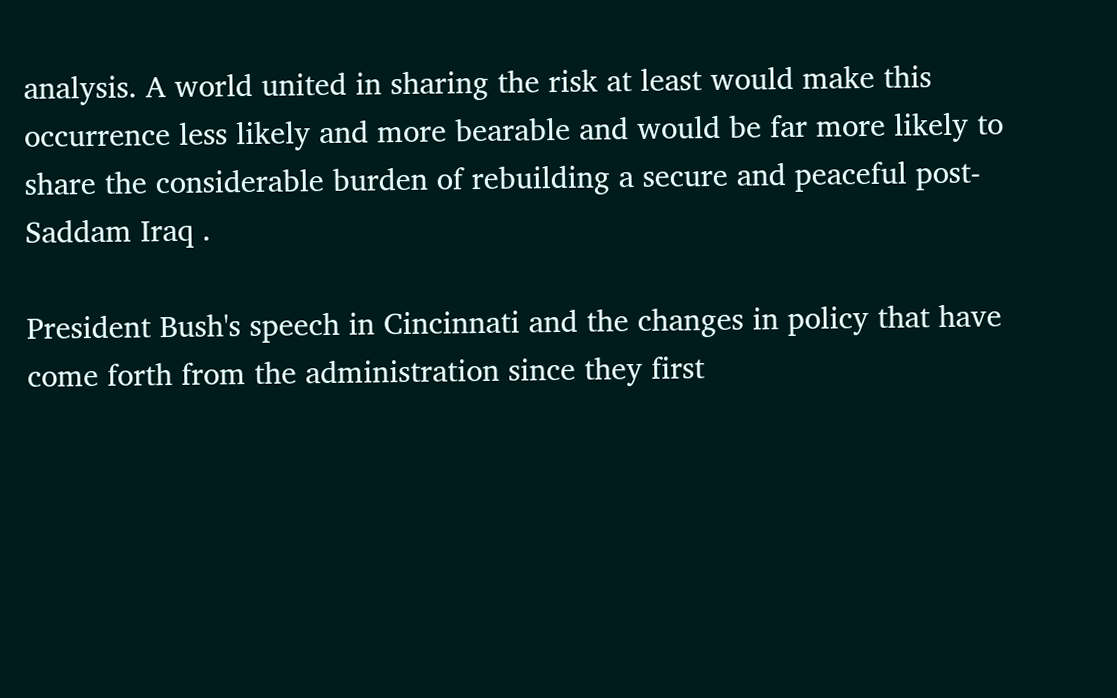analysis. A world united in sharing the risk at least would make this occurrence less likely and more bearable and would be far more likely to share the considerable burden of rebuilding a secure and peaceful post-Saddam Iraq .

President Bush's speech in Cincinnati and the changes in policy that have come forth from the administration since they first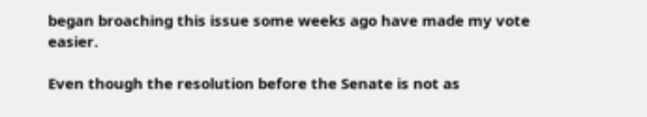began broaching this issue some weeks ago have made my vote easier.

Even though the resolution before the Senate is not as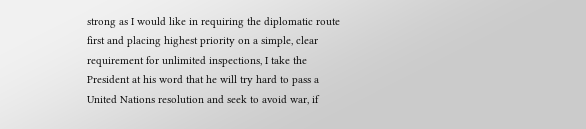strong as I would like in requiring the diplomatic route first and placing highest priority on a simple, clear requirement for unlimited inspections, I take the President at his word that he will try hard to pass a United Nations resolution and seek to avoid war, if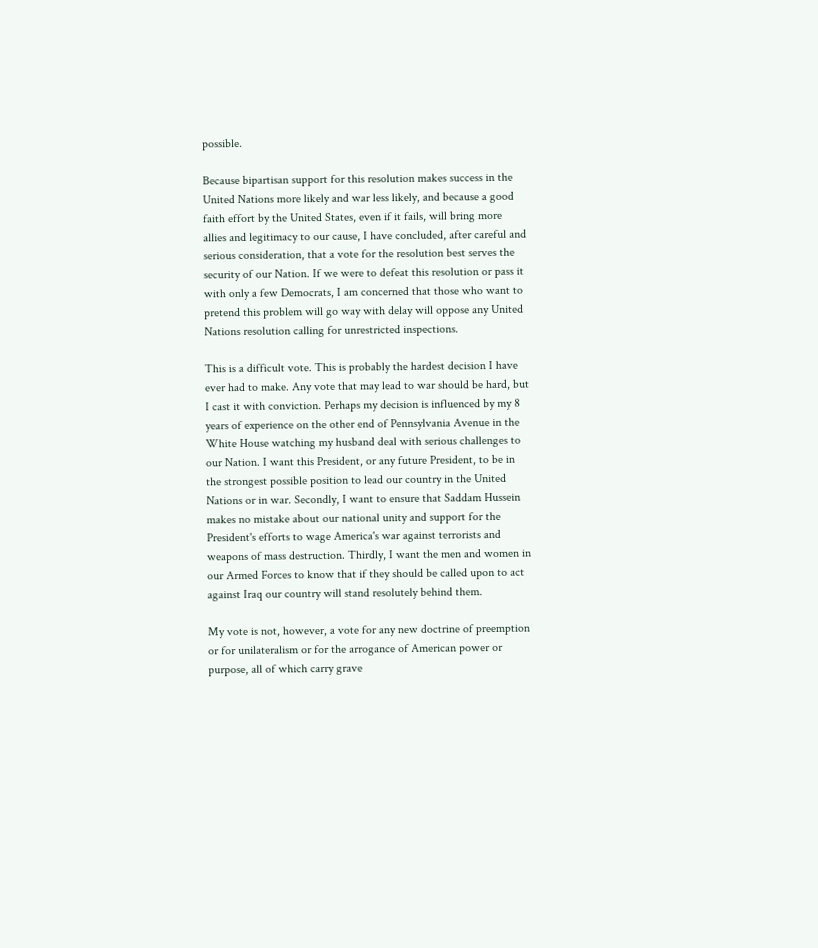possible.

Because bipartisan support for this resolution makes success in the United Nations more likely and war less likely, and because a good faith effort by the United States, even if it fails, will bring more allies and legitimacy to our cause, I have concluded, after careful and serious consideration, that a vote for the resolution best serves the security of our Nation. If we were to defeat this resolution or pass it with only a few Democrats, I am concerned that those who want to pretend this problem will go way with delay will oppose any United Nations resolution calling for unrestricted inspections.

This is a difficult vote. This is probably the hardest decision I have ever had to make. Any vote that may lead to war should be hard, but I cast it with conviction. Perhaps my decision is influenced by my 8 years of experience on the other end of Pennsylvania Avenue in the White House watching my husband deal with serious challenges to our Nation. I want this President, or any future President, to be in the strongest possible position to lead our country in the United Nations or in war. Secondly, I want to ensure that Saddam Hussein makes no mistake about our national unity and support for the President's efforts to wage America's war against terrorists and weapons of mass destruction. Thirdly, I want the men and women in our Armed Forces to know that if they should be called upon to act against Iraq our country will stand resolutely behind them.

My vote is not, however, a vote for any new doctrine of preemption or for unilateralism or for the arrogance of American power or purpose, all of which carry grave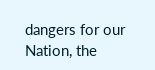dangers for our Nation, the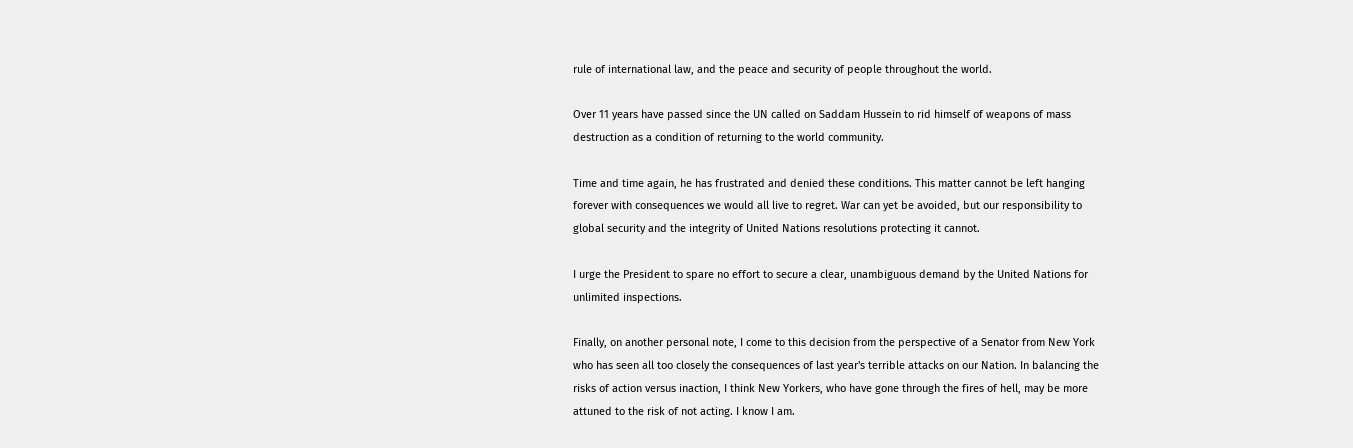rule of international law, and the peace and security of people throughout the world.

Over 11 years have passed since the UN called on Saddam Hussein to rid himself of weapons of mass destruction as a condition of returning to the world community.

Time and time again, he has frustrated and denied these conditions. This matter cannot be left hanging forever with consequences we would all live to regret. War can yet be avoided, but our responsibility to global security and the integrity of United Nations resolutions protecting it cannot.

I urge the President to spare no effort to secure a clear, unambiguous demand by the United Nations for unlimited inspections.

Finally, on another personal note, I come to this decision from the perspective of a Senator from New York who has seen all too closely the consequences of last year's terrible attacks on our Nation. In balancing the risks of action versus inaction, I think New Yorkers, who have gone through the fires of hell, may be more attuned to the risk of not acting. I know I am.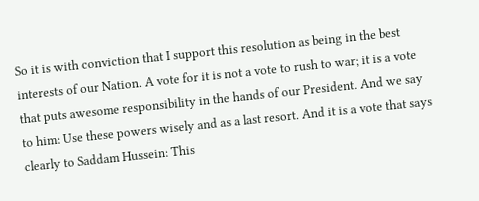So it is with conviction that I support this resolution as being in the best interests of our Nation. A vote for it is not a vote to rush to war; it is a vote that puts awesome responsibility in the hands of our President. And we say to him: Use these powers wisely and as a last resort. And it is a vote that says clearly to Saddam Hussein: This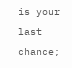is your last chance;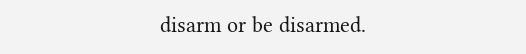disarm or be disarmed.